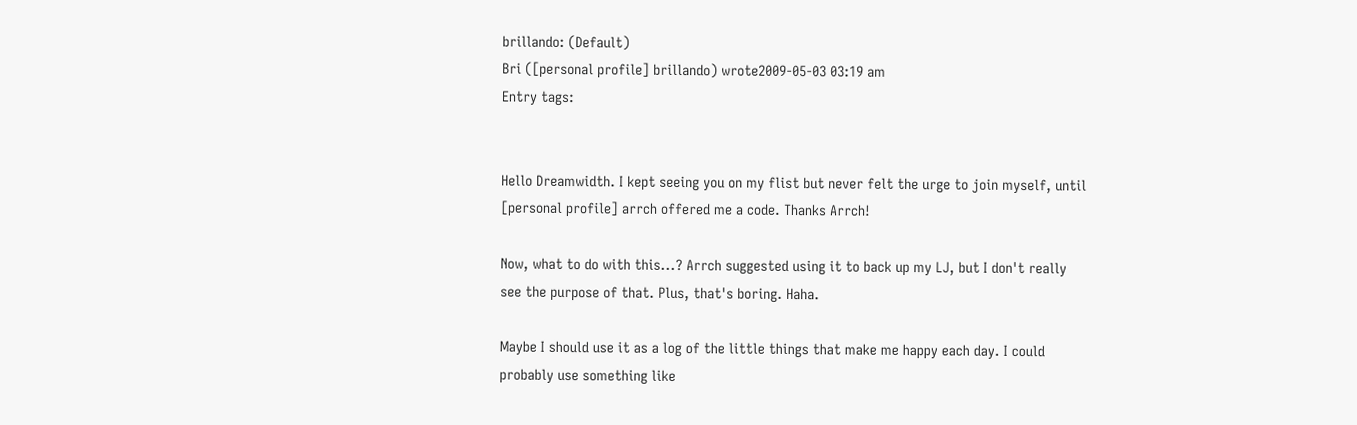brillando: (Default)
Bri ([personal profile] brillando) wrote2009-05-03 03:19 am
Entry tags:


Hello Dreamwidth. I kept seeing you on my flist but never felt the urge to join myself, until [personal profile] arrch offered me a code. Thanks Arrch!

Now, what to do with this...? Arrch suggested using it to back up my LJ, but I don't really see the purpose of that. Plus, that's boring. Haha.

Maybe I should use it as a log of the little things that make me happy each day. I could probably use something like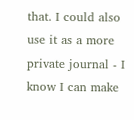that. I could also use it as a more private journal - I know I can make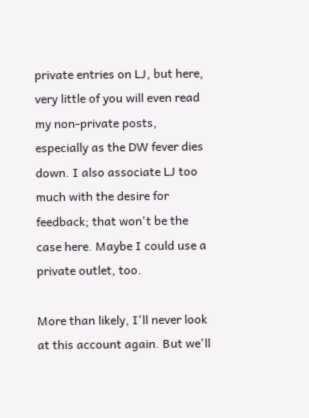private entries on LJ, but here, very little of you will even read my non-private posts, especially as the DW fever dies down. I also associate LJ too much with the desire for feedback; that won't be the case here. Maybe I could use a private outlet, too.

More than likely, I'll never look at this account again. But we'll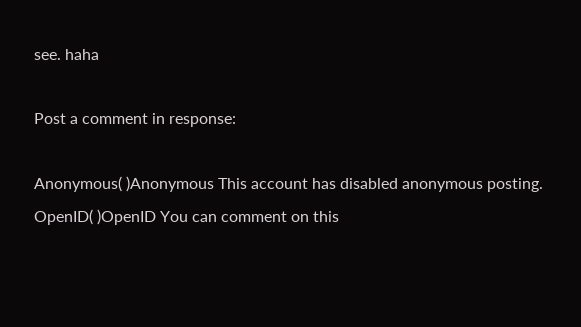see. haha

Post a comment in response:

Anonymous( )Anonymous This account has disabled anonymous posting.
OpenID( )OpenID You can comment on this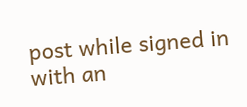post while signed in with an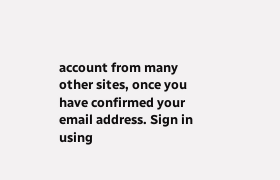account from many other sites, once you have confirmed your email address. Sign in using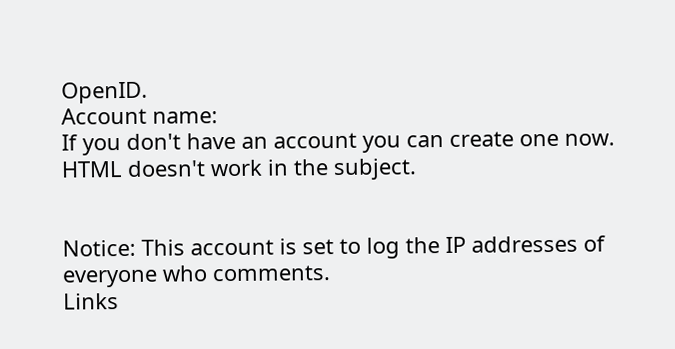OpenID.
Account name:
If you don't have an account you can create one now.
HTML doesn't work in the subject.


Notice: This account is set to log the IP addresses of everyone who comments.
Links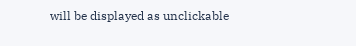will be displayed as unclickable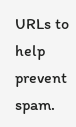URLs to help prevent spam.